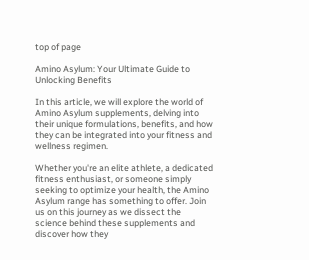top of page

Amino Asylum: Your Ultimate Guide to Unlocking Benefits

In this article, we will explore the world of Amino Asylum supplements, delving into their unique formulations, benefits, and how they can be integrated into your fitness and wellness regimen.

Whether you're an elite athlete, a dedicated fitness enthusiast, or someone simply seeking to optimize your health, the Amino Asylum range has something to offer. Join us on this journey as we dissect the science behind these supplements and discover how they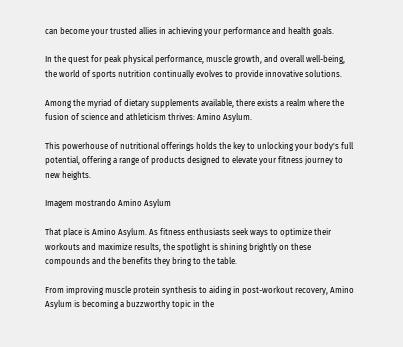can become your trusted allies in achieving your performance and health goals.

In the quest for peak physical performance, muscle growth, and overall well-being, the world of sports nutrition continually evolves to provide innovative solutions.

Among the myriad of dietary supplements available, there exists a realm where the fusion of science and athleticism thrives: Amino Asylum.

This powerhouse of nutritional offerings holds the key to unlocking your body's full potential, offering a range of products designed to elevate your fitness journey to new heights.

Imagem mostrando Amino Asylum

That place is Amino Asylum. As fitness enthusiasts seek ways to optimize their workouts and maximize results, the spotlight is shining brightly on these compounds and the benefits they bring to the table.

From improving muscle protein synthesis to aiding in post-workout recovery, Amino Asylum is becoming a buzzworthy topic in the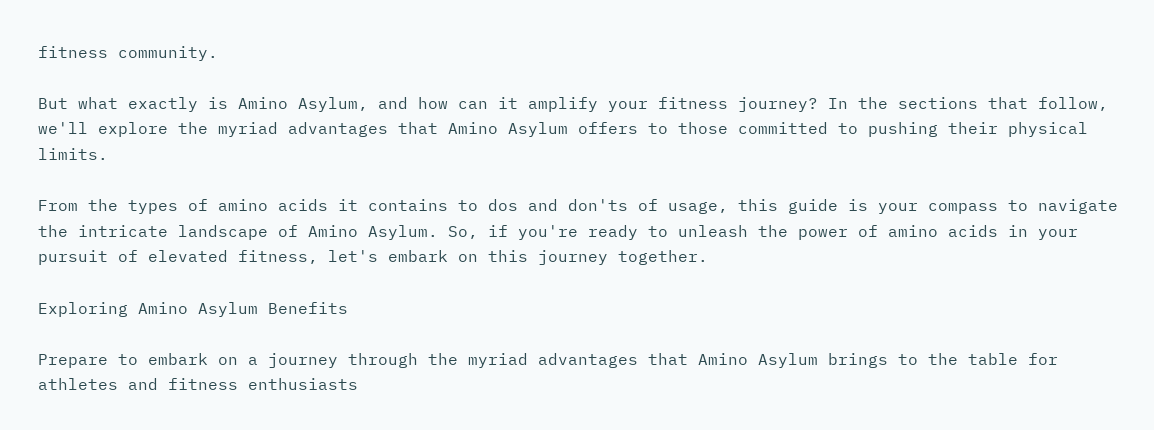fitness community.

But what exactly is Amino Asylum, and how can it amplify your fitness journey? In the sections that follow, we'll explore the myriad advantages that Amino Asylum offers to those committed to pushing their physical limits.

From the types of amino acids it contains to dos and don'ts of usage, this guide is your compass to navigate the intricate landscape of Amino Asylum. So, if you're ready to unleash the power of amino acids in your pursuit of elevated fitness, let's embark on this journey together.

Exploring Amino Asylum Benefits

Prepare to embark on a journey through the myriad advantages that Amino Asylum brings to the table for athletes and fitness enthusiasts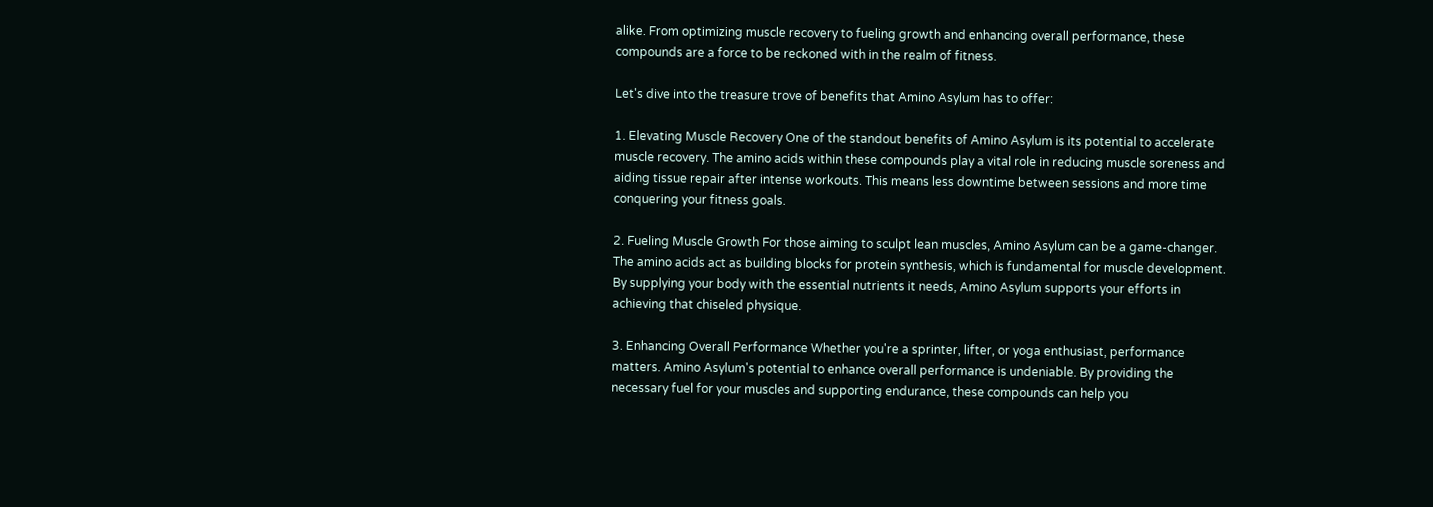alike. From optimizing muscle recovery to fueling growth and enhancing overall performance, these compounds are a force to be reckoned with in the realm of fitness.

Let's dive into the treasure trove of benefits that Amino Asylum has to offer:

1. Elevating Muscle Recovery One of the standout benefits of Amino Asylum is its potential to accelerate muscle recovery. The amino acids within these compounds play a vital role in reducing muscle soreness and aiding tissue repair after intense workouts. This means less downtime between sessions and more time conquering your fitness goals.

2. Fueling Muscle Growth For those aiming to sculpt lean muscles, Amino Asylum can be a game-changer. The amino acids act as building blocks for protein synthesis, which is fundamental for muscle development. By supplying your body with the essential nutrients it needs, Amino Asylum supports your efforts in achieving that chiseled physique.

3. Enhancing Overall Performance Whether you're a sprinter, lifter, or yoga enthusiast, performance matters. Amino Asylum's potential to enhance overall performance is undeniable. By providing the necessary fuel for your muscles and supporting endurance, these compounds can help you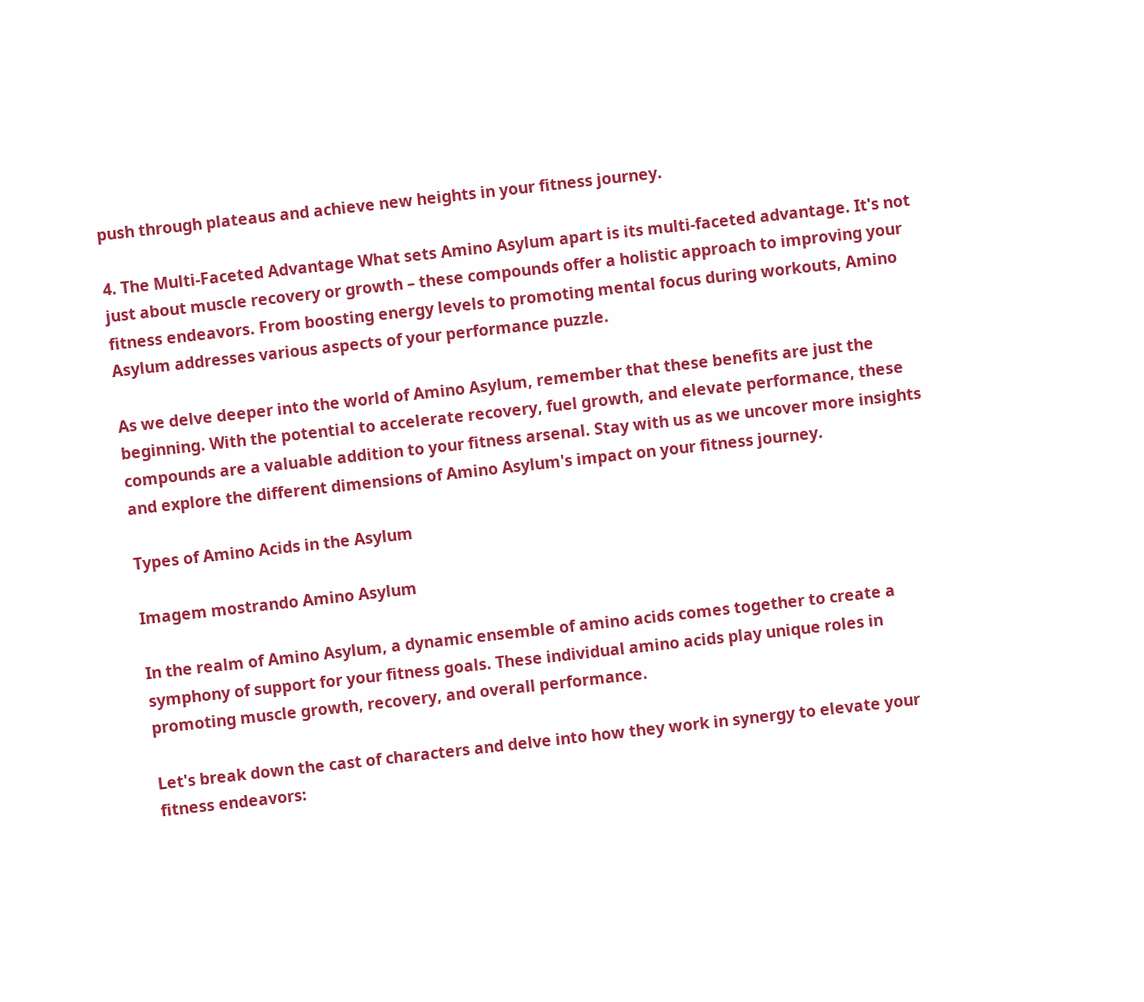push through plateaus and achieve new heights in your fitness journey.

4. The Multi-Faceted Advantage What sets Amino Asylum apart is its multi-faceted advantage. It's not just about muscle recovery or growth – these compounds offer a holistic approach to improving your fitness endeavors. From boosting energy levels to promoting mental focus during workouts, Amino Asylum addresses various aspects of your performance puzzle.

As we delve deeper into the world of Amino Asylum, remember that these benefits are just the beginning. With the potential to accelerate recovery, fuel growth, and elevate performance, these compounds are a valuable addition to your fitness arsenal. Stay with us as we uncover more insights and explore the different dimensions of Amino Asylum's impact on your fitness journey.

Types of Amino Acids in the Asylum

Imagem mostrando Amino Asylum

In the realm of Amino Asylum, a dynamic ensemble of amino acids comes together to create a symphony of support for your fitness goals. These individual amino acids play unique roles in promoting muscle growth, recovery, and overall performance.

Let's break down the cast of characters and delve into how they work in synergy to elevate your fitness endeavors: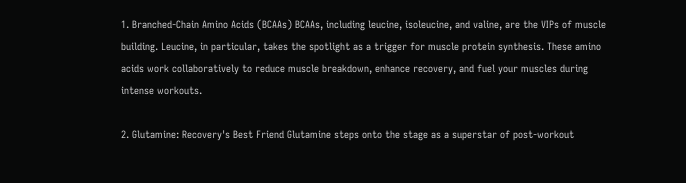1. Branched-Chain Amino Acids (BCAAs) BCAAs, including leucine, isoleucine, and valine, are the VIPs of muscle building. Leucine, in particular, takes the spotlight as a trigger for muscle protein synthesis. These amino acids work collaboratively to reduce muscle breakdown, enhance recovery, and fuel your muscles during intense workouts.

2. Glutamine: Recovery's Best Friend Glutamine steps onto the stage as a superstar of post-workout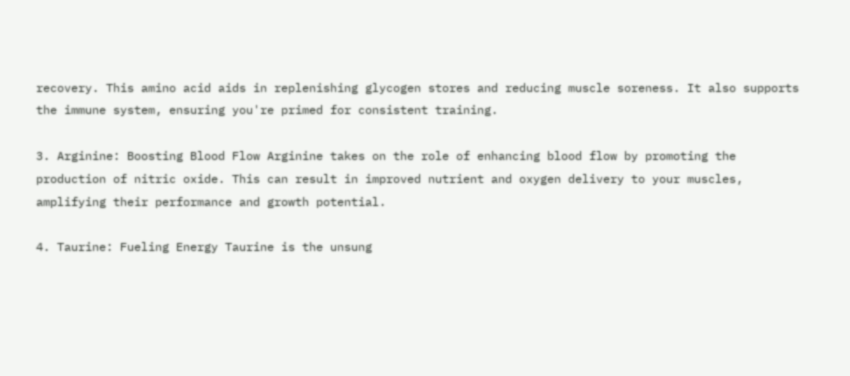recovery. This amino acid aids in replenishing glycogen stores and reducing muscle soreness. It also supports the immune system, ensuring you're primed for consistent training.

3. Arginine: Boosting Blood Flow Arginine takes on the role of enhancing blood flow by promoting the production of nitric oxide. This can result in improved nutrient and oxygen delivery to your muscles, amplifying their performance and growth potential.

4. Taurine: Fueling Energy Taurine is the unsung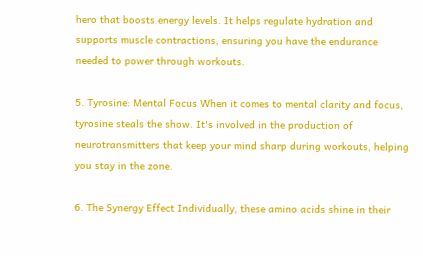hero that boosts energy levels. It helps regulate hydration and supports muscle contractions, ensuring you have the endurance needed to power through workouts.

5. Tyrosine: Mental Focus When it comes to mental clarity and focus, tyrosine steals the show. It's involved in the production of neurotransmitters that keep your mind sharp during workouts, helping you stay in the zone.

6. The Synergy Effect Individually, these amino acids shine in their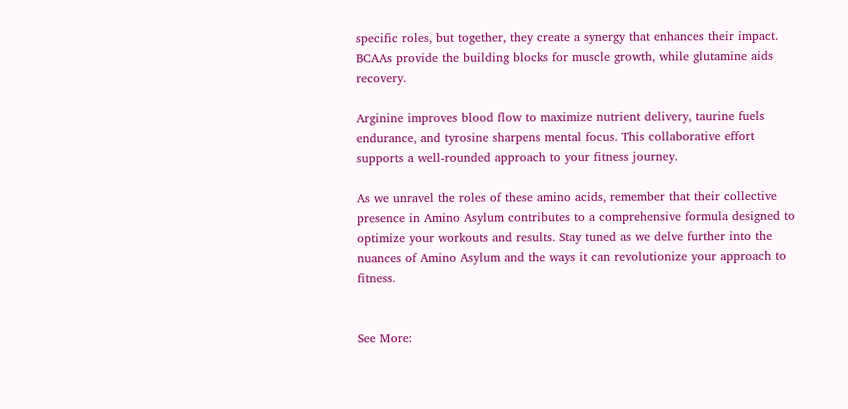specific roles, but together, they create a synergy that enhances their impact. BCAAs provide the building blocks for muscle growth, while glutamine aids recovery.

Arginine improves blood flow to maximize nutrient delivery, taurine fuels endurance, and tyrosine sharpens mental focus. This collaborative effort supports a well-rounded approach to your fitness journey.

As we unravel the roles of these amino acids, remember that their collective presence in Amino Asylum contributes to a comprehensive formula designed to optimize your workouts and results. Stay tuned as we delve further into the nuances of Amino Asylum and the ways it can revolutionize your approach to fitness.


See More: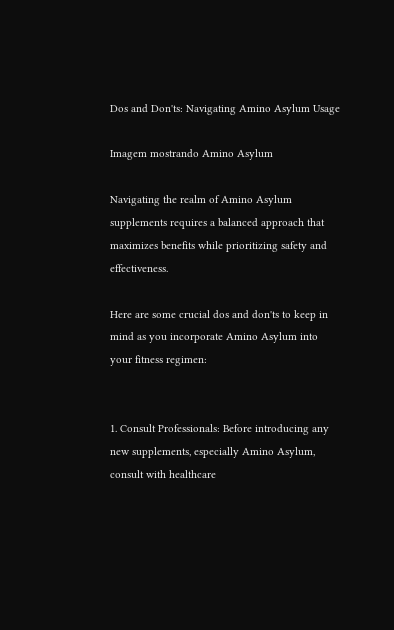Dos and Don'ts: Navigating Amino Asylum Usage

Imagem mostrando Amino Asylum

Navigating the realm of Amino Asylum supplements requires a balanced approach that maximizes benefits while prioritizing safety and effectiveness.

Here are some crucial dos and don'ts to keep in mind as you incorporate Amino Asylum into your fitness regimen:


1. Consult Professionals: Before introducing any new supplements, especially Amino Asylum, consult with healthcare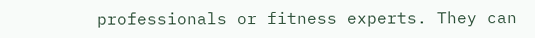professionals or fitness experts. They can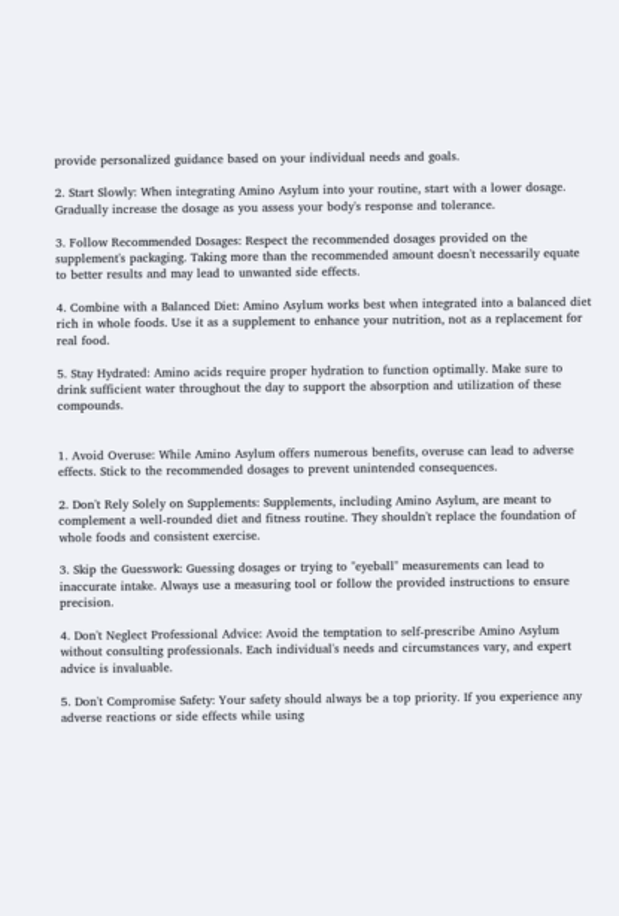provide personalized guidance based on your individual needs and goals.

2. Start Slowly: When integrating Amino Asylum into your routine, start with a lower dosage. Gradually increase the dosage as you assess your body's response and tolerance.

3. Follow Recommended Dosages: Respect the recommended dosages provided on the supplement's packaging. Taking more than the recommended amount doesn't necessarily equate to better results and may lead to unwanted side effects.

4. Combine with a Balanced Diet: Amino Asylum works best when integrated into a balanced diet rich in whole foods. Use it as a supplement to enhance your nutrition, not as a replacement for real food.

5. Stay Hydrated: Amino acids require proper hydration to function optimally. Make sure to drink sufficient water throughout the day to support the absorption and utilization of these compounds.


1. Avoid Overuse: While Amino Asylum offers numerous benefits, overuse can lead to adverse effects. Stick to the recommended dosages to prevent unintended consequences.

2. Don't Rely Solely on Supplements: Supplements, including Amino Asylum, are meant to complement a well-rounded diet and fitness routine. They shouldn't replace the foundation of whole foods and consistent exercise.

3. Skip the Guesswork: Guessing dosages or trying to "eyeball" measurements can lead to inaccurate intake. Always use a measuring tool or follow the provided instructions to ensure precision.

4. Don't Neglect Professional Advice: Avoid the temptation to self-prescribe Amino Asylum without consulting professionals. Each individual's needs and circumstances vary, and expert advice is invaluable.

5. Don't Compromise Safety: Your safety should always be a top priority. If you experience any adverse reactions or side effects while using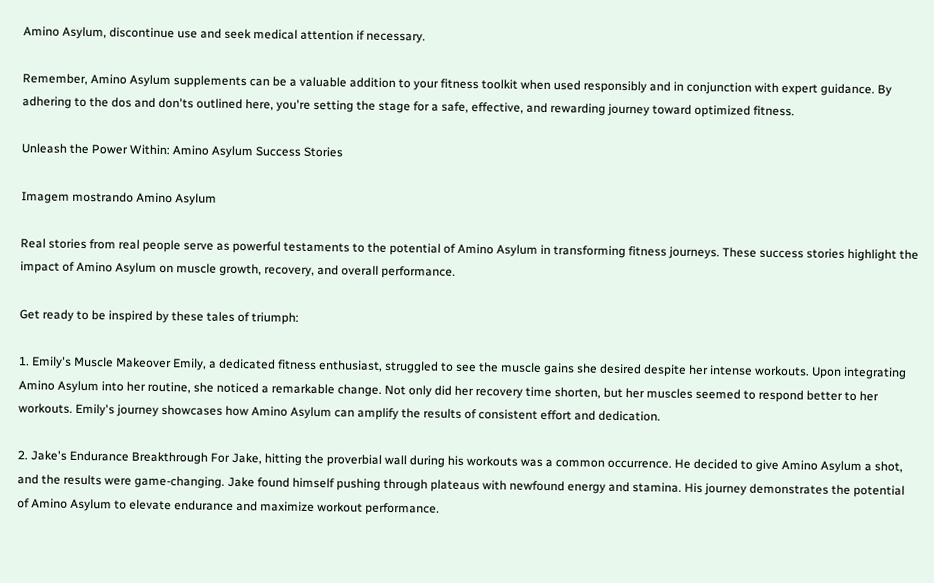Amino Asylum, discontinue use and seek medical attention if necessary.

Remember, Amino Asylum supplements can be a valuable addition to your fitness toolkit when used responsibly and in conjunction with expert guidance. By adhering to the dos and don'ts outlined here, you're setting the stage for a safe, effective, and rewarding journey toward optimized fitness.

Unleash the Power Within: Amino Asylum Success Stories

Imagem mostrando Amino Asylum

Real stories from real people serve as powerful testaments to the potential of Amino Asylum in transforming fitness journeys. These success stories highlight the impact of Amino Asylum on muscle growth, recovery, and overall performance.

Get ready to be inspired by these tales of triumph:

1. Emily's Muscle Makeover Emily, a dedicated fitness enthusiast, struggled to see the muscle gains she desired despite her intense workouts. Upon integrating Amino Asylum into her routine, she noticed a remarkable change. Not only did her recovery time shorten, but her muscles seemed to respond better to her workouts. Emily's journey showcases how Amino Asylum can amplify the results of consistent effort and dedication.

2. Jake's Endurance Breakthrough For Jake, hitting the proverbial wall during his workouts was a common occurrence. He decided to give Amino Asylum a shot, and the results were game-changing. Jake found himself pushing through plateaus with newfound energy and stamina. His journey demonstrates the potential of Amino Asylum to elevate endurance and maximize workout performance.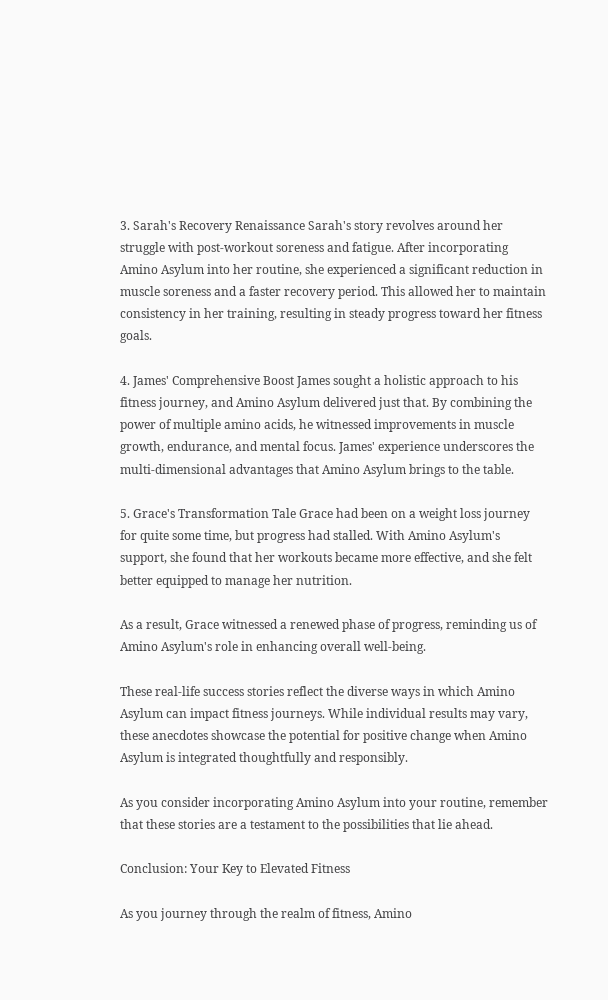3. Sarah's Recovery Renaissance Sarah's story revolves around her struggle with post-workout soreness and fatigue. After incorporating Amino Asylum into her routine, she experienced a significant reduction in muscle soreness and a faster recovery period. This allowed her to maintain consistency in her training, resulting in steady progress toward her fitness goals.

4. James' Comprehensive Boost James sought a holistic approach to his fitness journey, and Amino Asylum delivered just that. By combining the power of multiple amino acids, he witnessed improvements in muscle growth, endurance, and mental focus. James' experience underscores the multi-dimensional advantages that Amino Asylum brings to the table.

5. Grace's Transformation Tale Grace had been on a weight loss journey for quite some time, but progress had stalled. With Amino Asylum's support, she found that her workouts became more effective, and she felt better equipped to manage her nutrition.

As a result, Grace witnessed a renewed phase of progress, reminding us of Amino Asylum's role in enhancing overall well-being.

These real-life success stories reflect the diverse ways in which Amino Asylum can impact fitness journeys. While individual results may vary, these anecdotes showcase the potential for positive change when Amino Asylum is integrated thoughtfully and responsibly.

As you consider incorporating Amino Asylum into your routine, remember that these stories are a testament to the possibilities that lie ahead.

Conclusion: Your Key to Elevated Fitness

As you journey through the realm of fitness, Amino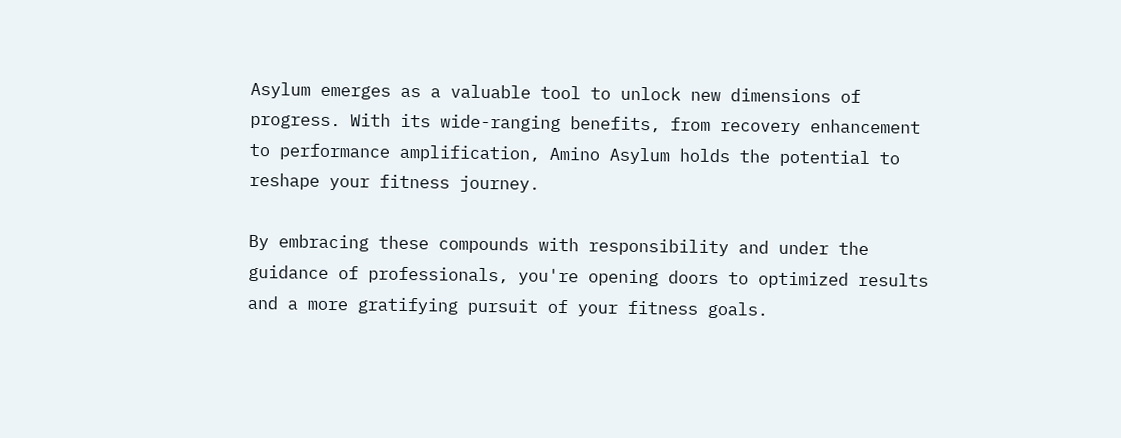Asylum emerges as a valuable tool to unlock new dimensions of progress. With its wide-ranging benefits, from recovery enhancement to performance amplification, Amino Asylum holds the potential to reshape your fitness journey.

By embracing these compounds with responsibility and under the guidance of professionals, you're opening doors to optimized results and a more gratifying pursuit of your fitness goals.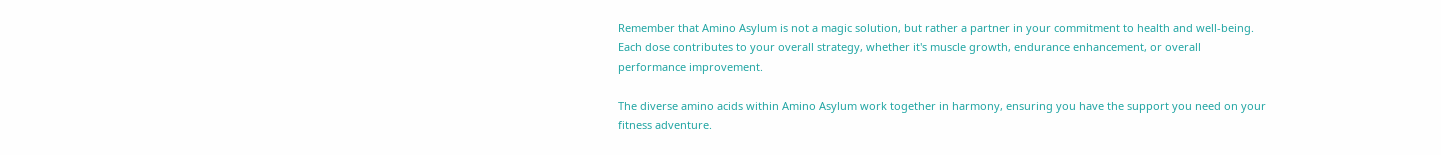Remember that Amino Asylum is not a magic solution, but rather a partner in your commitment to health and well-being. Each dose contributes to your overall strategy, whether it's muscle growth, endurance enhancement, or overall performance improvement.

The diverse amino acids within Amino Asylum work together in harmony, ensuring you have the support you need on your fitness adventure.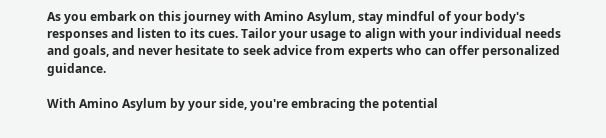As you embark on this journey with Amino Asylum, stay mindful of your body's responses and listen to its cues. Tailor your usage to align with your individual needs and goals, and never hesitate to seek advice from experts who can offer personalized guidance.

With Amino Asylum by your side, you're embracing the potential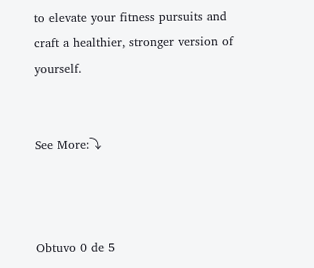to elevate your fitness pursuits and craft a healthier, stronger version of yourself.


See More:⤵



Obtuvo 0 de 5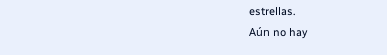estrellas.
Aún no hay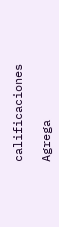calificaciones

Agrega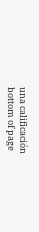una calificación
bottom of page